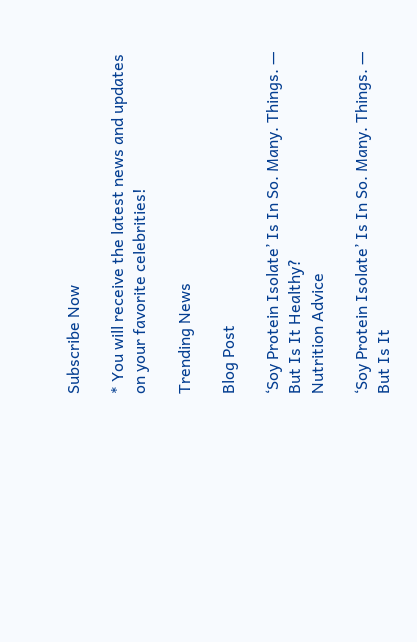Subscribe Now

* You will receive the latest news and updates on your favorite celebrities!

Trending News

Blog Post

‘Soy Protein Isolate’ Is In So. Many. Things. — But Is It Healthy?
Nutrition Advice

‘Soy Protein Isolate’ Is In So. Many. Things. — But Is It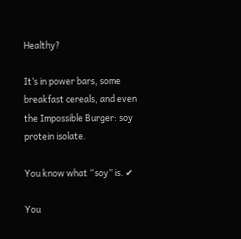Healthy?

It’s in power bars, some breakfast cereals, and even the Impossible Burger: soy protein isolate.

You know what “soy” is. ✔

You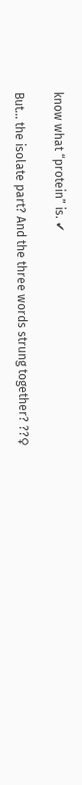know what “protein” is. ✔

But… the isolate part? And the three words strung together? ??♀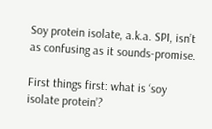Soy protein isolate, a.k.a. SPI, isn’t as confusing as it sounds-promise.

First things first: what is ‘soy isolate protein’?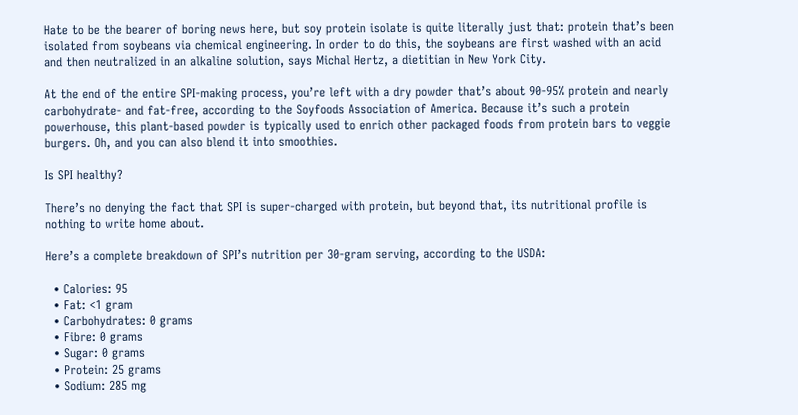Hate to be the bearer of boring news here, but soy protein isolate is quite literally just that: protein that’s been isolated from soybeans via chemical engineering. In order to do this, the soybeans are first washed with an acid and then neutralized in an alkaline solution, says Michal Hertz, a dietitian in New York City.

At the end of the entire SPI-making process, you’re left with a dry powder that’s about 90-95% protein and nearly carbohydrate- and fat-free, according to the Soyfoods Association of America. Because it’s such a protein powerhouse, this plant-based powder is typically used to enrich other packaged foods from protein bars to veggie burgers. Oh, and you can also blend it into smoothies.

Is SPI healthy?

There’s no denying the fact that SPI is super-charged with protein, but beyond that, its nutritional profile is nothing to write home about.

Here’s a complete breakdown of SPI’s nutrition per 30-gram serving, according to the USDA:

  • Calories: 95
  • Fat: <1 gram
  • Carbohydrates: 0 grams
  • Fibre: 0 grams
  • Sugar: 0 grams
  • Protein: 25 grams
  • Sodium: 285 mg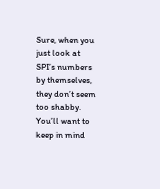Sure, when you just look at SPI’s numbers by themselves, they don’t seem too shabby. You’ll want to keep in mind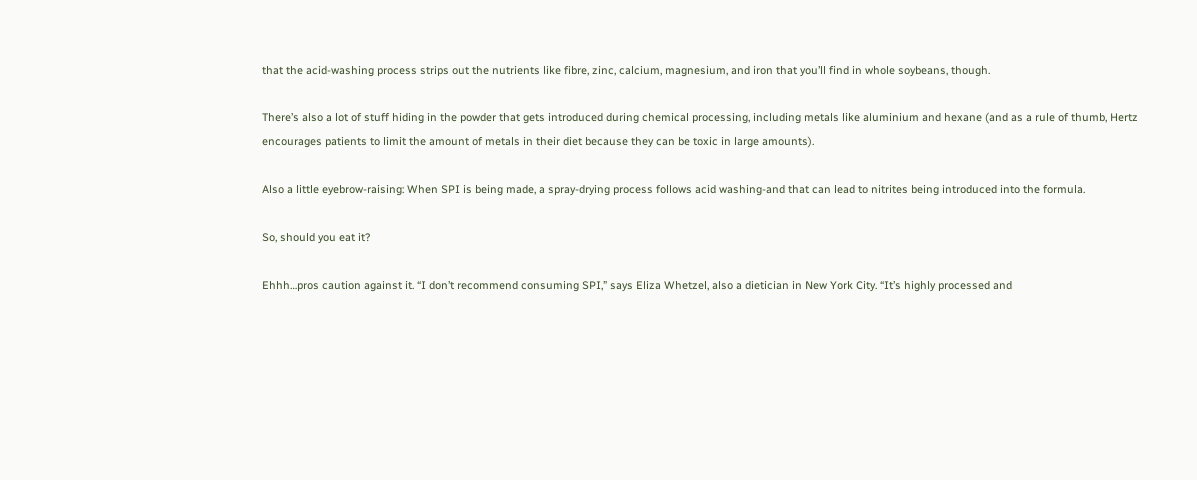that the acid-washing process strips out the nutrients like fibre, zinc, calcium, magnesium, and iron that you’ll find in whole soybeans, though.

There’s also a lot of stuff hiding in the powder that gets introduced during chemical processing, including metals like aluminium and hexane (and as a rule of thumb, Hertz encourages patients to limit the amount of metals in their diet because they can be toxic in large amounts).

Also a little eyebrow-raising: When SPI is being made, a spray-drying process follows acid washing-and that can lead to nitrites being introduced into the formula.

So, should you eat it?

Ehhh…pros caution against it. “I don’t recommend consuming SPI,” says Eliza Whetzel, also a dietician in New York City. “It’s highly processed and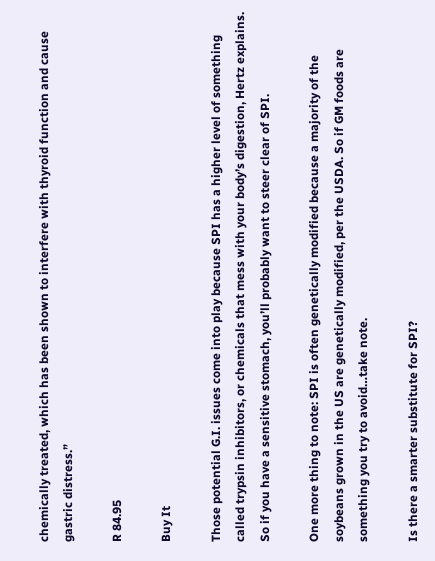chemically treated, which has been shown to interfere with thyroid function and cause gastric distress.”

R 84.95

Buy It

Those potential G.I. issues come into play because SPI has a higher level of something called trypsin inhibitors, or chemicals that mess with your body’s digestion, Hertz explains. So if you have a sensitive stomach, you’ll probably want to steer clear of SPI.

One more thing to note: SPI is often genetically modified because a majority of the soybeans grown in the US are genetically modified, per the USDA. So if GM foods are something you try to avoid…take note.

Is there a smarter substitute for SPI?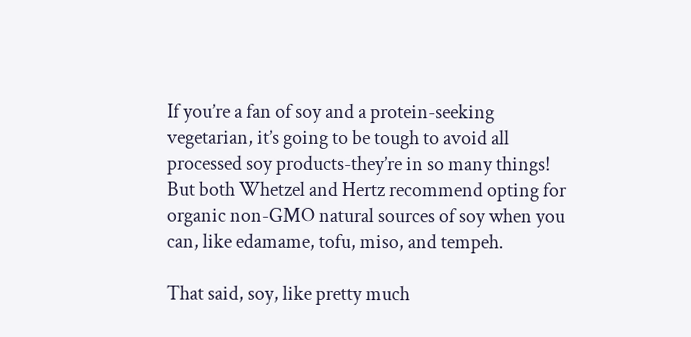If you’re a fan of soy and a protein-seeking vegetarian, it’s going to be tough to avoid all processed soy products-they’re in so many things! But both Whetzel and Hertz recommend opting for organic non-GMO natural sources of soy when you can, like edamame, tofu, miso, and tempeh.

That said, soy, like pretty much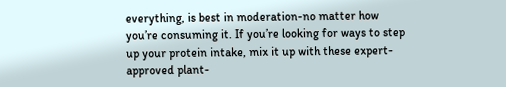everything, is best in moderation-no matter how you’re consuming it. If you’re looking for ways to step up your protein intake, mix it up with these expert-approved plant-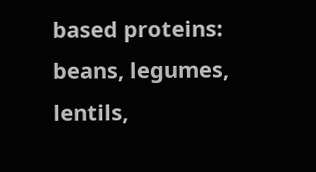based proteins: beans, legumes, lentils,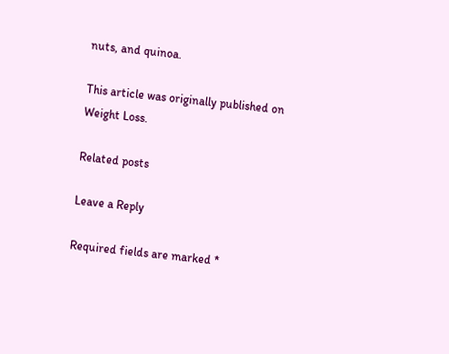nuts, and quinoa.

This article was originally published on Weight Loss.

Related posts

Leave a Reply

Required fields are marked *